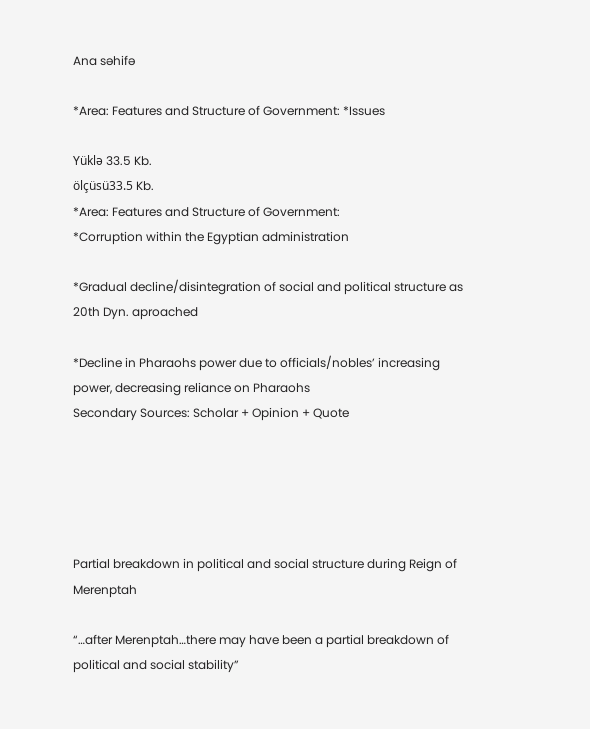Ana səhifə

*Area: Features and Structure of Government: *Issues

Yüklə 33.5 Kb.
ölçüsü33.5 Kb.
*Area: Features and Structure of Government:
*Corruption within the Egyptian administration

*Gradual decline/disintegration of social and political structure as 20th Dyn. aproached

*Decline in Pharaohs power due to officials/nobles’ increasing power, decreasing reliance on Pharaohs
Secondary Sources: Scholar + Opinion + Quote





Partial breakdown in political and social structure during Reign of Merenptah

“…after Merenptah…there may have been a partial breakdown of political and social stability”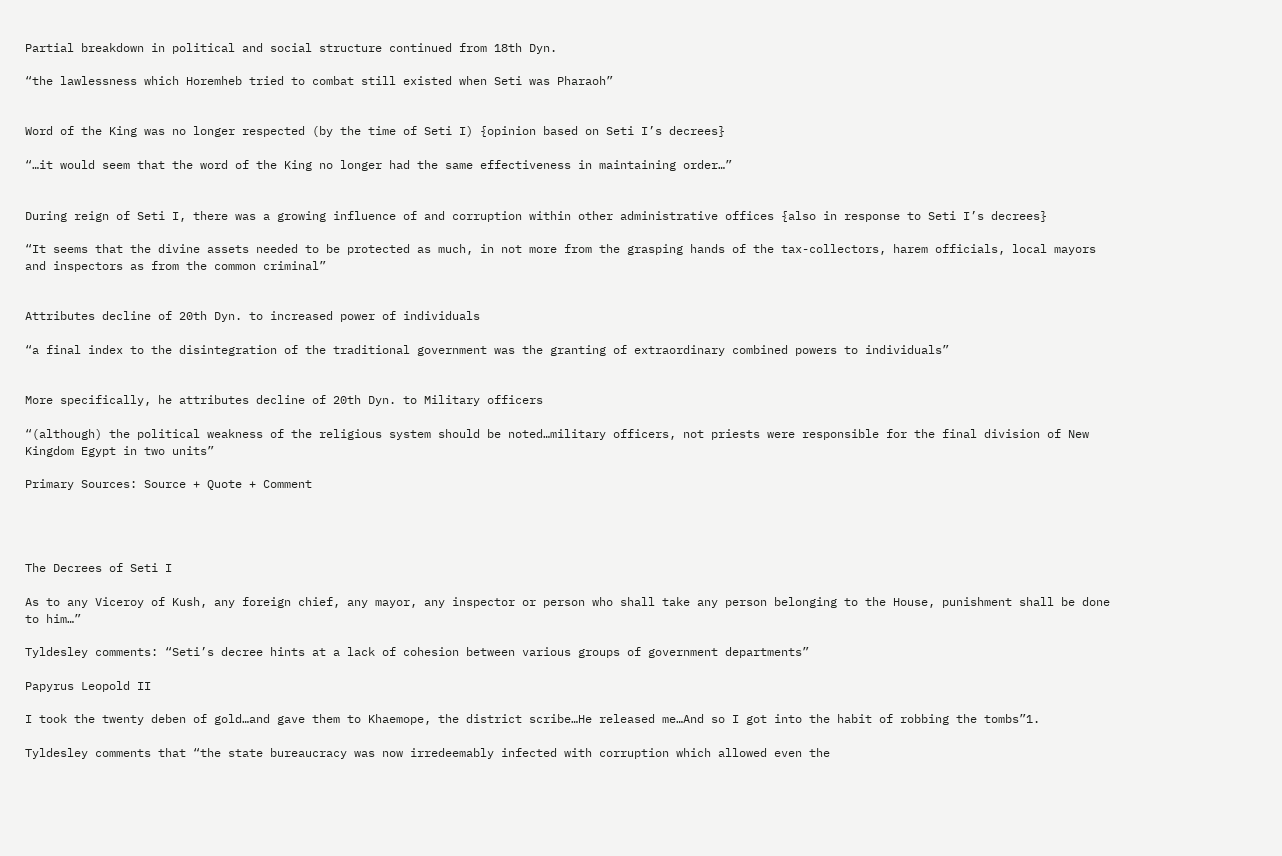Partial breakdown in political and social structure continued from 18th Dyn.

“the lawlessness which Horemheb tried to combat still existed when Seti was Pharaoh”


Word of the King was no longer respected (by the time of Seti I) {opinion based on Seti I’s decrees}

“…it would seem that the word of the King no longer had the same effectiveness in maintaining order…”


During reign of Seti I, there was a growing influence of and corruption within other administrative offices {also in response to Seti I’s decrees}

“It seems that the divine assets needed to be protected as much, in not more from the grasping hands of the tax-collectors, harem officials, local mayors and inspectors as from the common criminal”


Attributes decline of 20th Dyn. to increased power of individuals

“a final index to the disintegration of the traditional government was the granting of extraordinary combined powers to individuals”


More specifically, he attributes decline of 20th Dyn. to Military officers

“(although) the political weakness of the religious system should be noted…military officers, not priests were responsible for the final division of New Kingdom Egypt in two units”

Primary Sources: Source + Quote + Comment




The Decrees of Seti I

As to any Viceroy of Kush, any foreign chief, any mayor, any inspector or person who shall take any person belonging to the House, punishment shall be done to him…”

Tyldesley comments: “Seti’s decree hints at a lack of cohesion between various groups of government departments”

Papyrus Leopold II

I took the twenty deben of gold…and gave them to Khaemope, the district scribe…He released me…And so I got into the habit of robbing the tombs”1.

Tyldesley comments that “the state bureaucracy was now irredeemably infected with corruption which allowed even the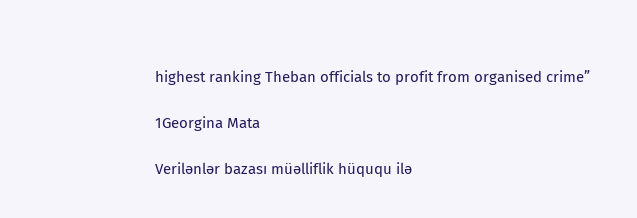highest ranking Theban officials to profit from organised crime”

1Georgina Mata

Verilənlər bazası müəlliflik hüququ ilə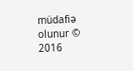müdafiə olunur © 2016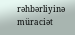rəhbərliyinə müraciət